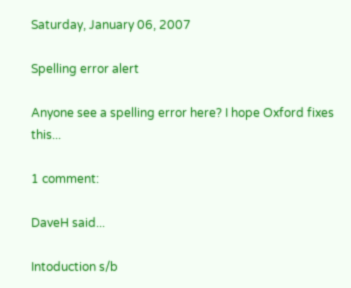Saturday, January 06, 2007

Spelling error alert

Anyone see a spelling error here? I hope Oxford fixes this...

1 comment:

DaveH said...

Intoduction s/b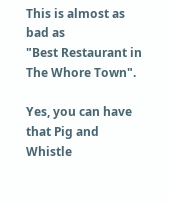This is almost as bad as
"Best Restaurant in
The Whore Town".

Yes, you can have that Pig and Whistle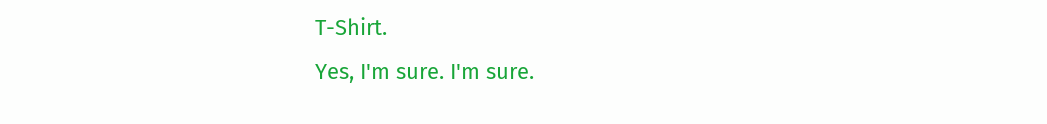T-Shirt.
Yes, I'm sure. I'm sure.